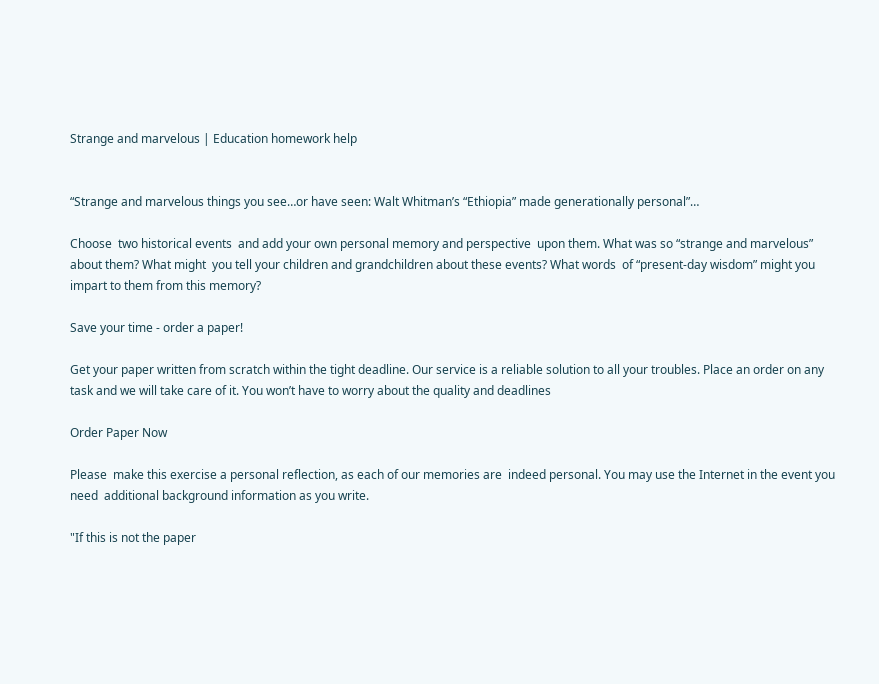Strange and marvelous | Education homework help


“Strange and marvelous things you see…or have seen: Walt Whitman’s “Ethiopia” made generationally personal”…

Choose  two historical events  and add your own personal memory and perspective  upon them. What was so “strange and marvelous” about them? What might  you tell your children and grandchildren about these events? What words  of “present-day wisdom” might you impart to them from this memory?

Save your time - order a paper!

Get your paper written from scratch within the tight deadline. Our service is a reliable solution to all your troubles. Place an order on any task and we will take care of it. You won’t have to worry about the quality and deadlines

Order Paper Now

Please  make this exercise a personal reflection, as each of our memories are  indeed personal. You may use the Internet in the event you need  additional background information as you write.

"If this is not the paper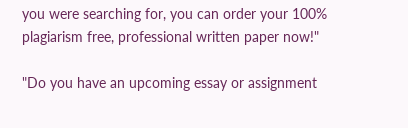you were searching for, you can order your 100% plagiarism free, professional written paper now!"

"Do you have an upcoming essay or assignment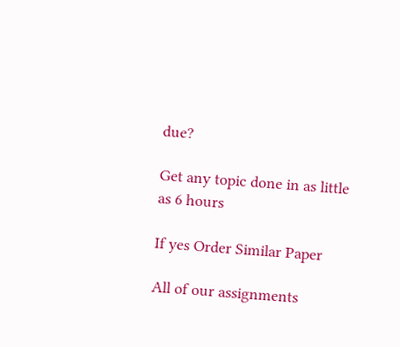due?

Get any topic done in as little as 6 hours

If yes Order Similar Paper

All of our assignments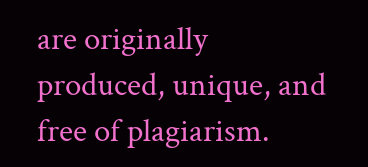are originally produced, unique, and free of plagiarism.